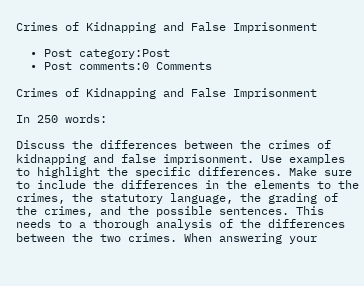Crimes of Kidnapping and False Imprisonment

  • Post category:Post
  • Post comments:0 Comments

Crimes of Kidnapping and False Imprisonment

In 250 words:

Discuss the differences between the crimes of kidnapping and false imprisonment. Use examples to highlight the specific differences. Make sure to include the differences in the elements to the crimes, the statutory language, the grading of the crimes, and the possible sentences. This needs to a thorough analysis of the differences between the two crimes. When answering your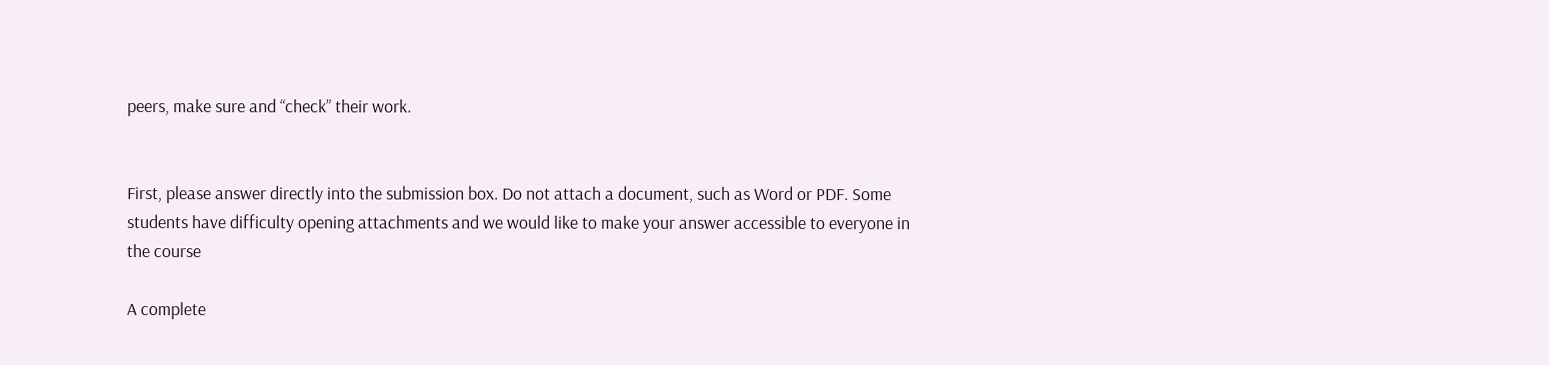peers, make sure and “check” their work.


First, please answer directly into the submission box. Do not attach a document, such as Word or PDF. Some students have difficulty opening attachments and we would like to make your answer accessible to everyone in the course

A complete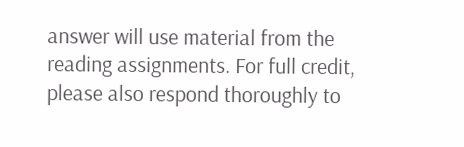answer will use material from the reading assignments. For full credit, please also respond thoroughly to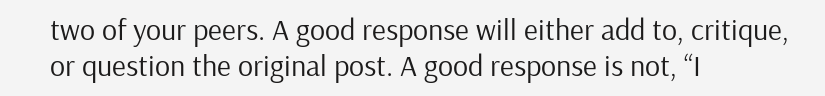two of your peers. A good response will either add to, critique, or question the original post. A good response is not, “I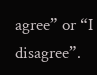agree” or “I disagree”.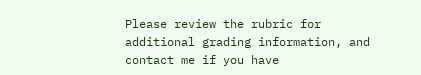Please review the rubric for additional grading information, and contact me if you have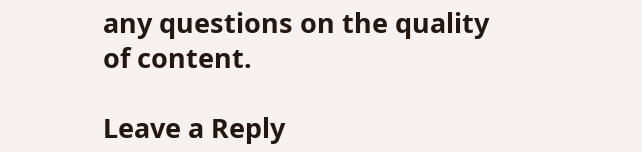any questions on the quality of content.

Leave a Reply